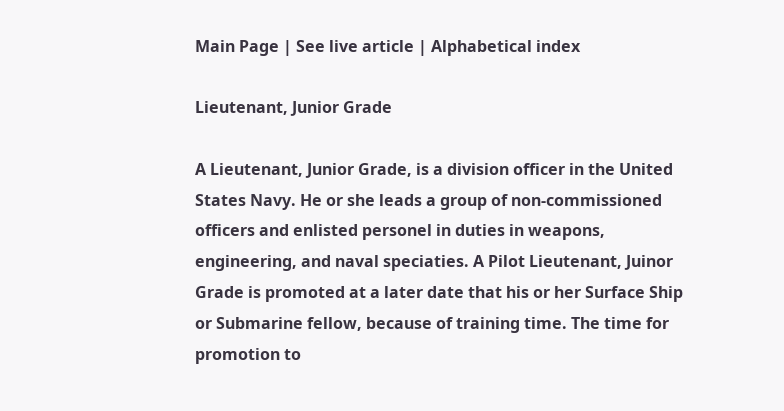Main Page | See live article | Alphabetical index

Lieutenant, Junior Grade

A Lieutenant, Junior Grade, is a division officer in the United States Navy. He or she leads a group of non-commissioned officers and enlisted personel in duties in weapons, engineering, and naval speciaties. A Pilot Lieutenant, Juinor Grade is promoted at a later date that his or her Surface Ship or Submarine fellow, because of training time. The time for promotion to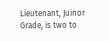Lieutenant, Juinor Grade, is two to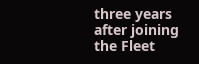three years after joining the Fleet